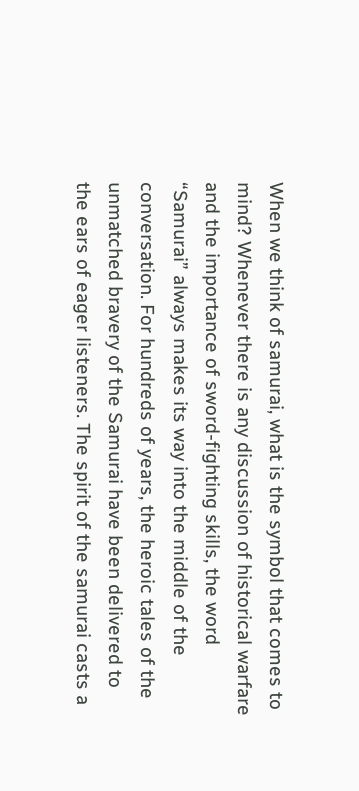When we think of samurai, what is the symbol that comes to mind? Whenever there is any discussion of historical warfare and the importance of sword-fighting skills, the word “Samurai” always makes its way into the middle of the conversation. For hundreds of years, the heroic tales of the unmatched bravery of the Samurai have been delivered to the ears of eager listeners. The spirit of the samurai casts a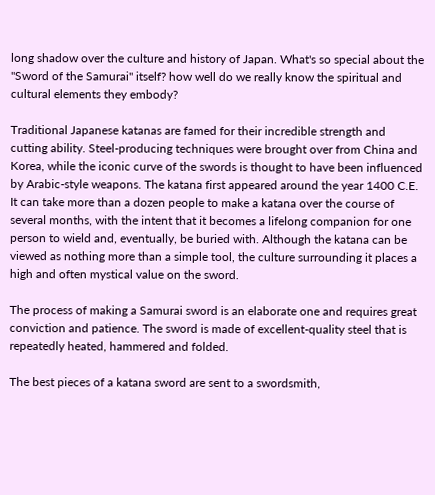long shadow over the culture and history of Japan. What's so special about the "Sword of the Samurai" itself? how well do we really know the spiritual and cultural elements they embody?

Traditional Japanese katanas are famed for their incredible strength and cutting ability. Steel-producing techniques were brought over from China and Korea, while the iconic curve of the swords is thought to have been influenced by Arabic-style weapons. The katana first appeared around the year 1400 C.E. It can take more than a dozen people to make a katana over the course of several months, with the intent that it becomes a lifelong companion for one person to wield and, eventually, be buried with. Although the katana can be viewed as nothing more than a simple tool, the culture surrounding it places a high and often mystical value on the sword.

The process of making a Samurai sword is an elaborate one and requires great conviction and patience. The sword is made of excellent-quality steel that is repeatedly heated, hammered and folded.

The best pieces of a katana sword are sent to a swordsmith,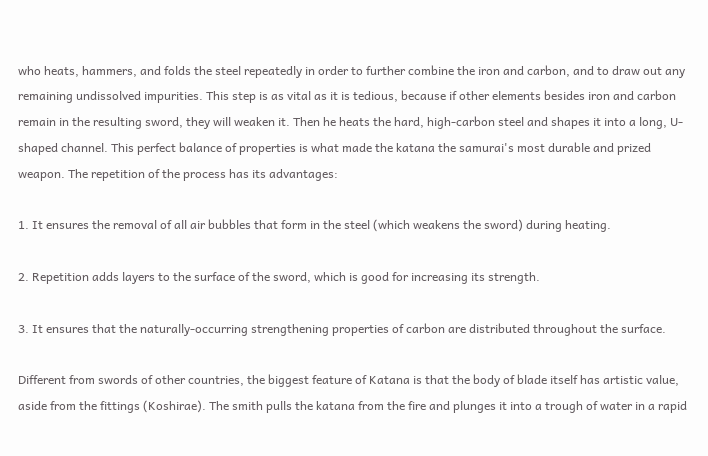who heats, hammers, and folds the steel repeatedly in order to further combine the iron and carbon, and to draw out any remaining undissolved impurities. This step is as vital as it is tedious, because if other elements besides iron and carbon remain in the resulting sword, they will weaken it. Then he heats the hard, high-carbon steel and shapes it into a long, U-shaped channel. This perfect balance of properties is what made the katana the samurai's most durable and prized weapon. The repetition of the process has its advantages:

1. It ensures the removal of all air bubbles that form in the steel (which weakens the sword) during heating.

2. Repetition adds layers to the surface of the sword, which is good for increasing its strength.

3. It ensures that the naturally-occurring strengthening properties of carbon are distributed throughout the surface.

Different from swords of other countries, the biggest feature of Katana is that the body of blade itself has artistic value, aside from the fittings (Koshirae). The smith pulls the katana from the fire and plunges it into a trough of water in a rapid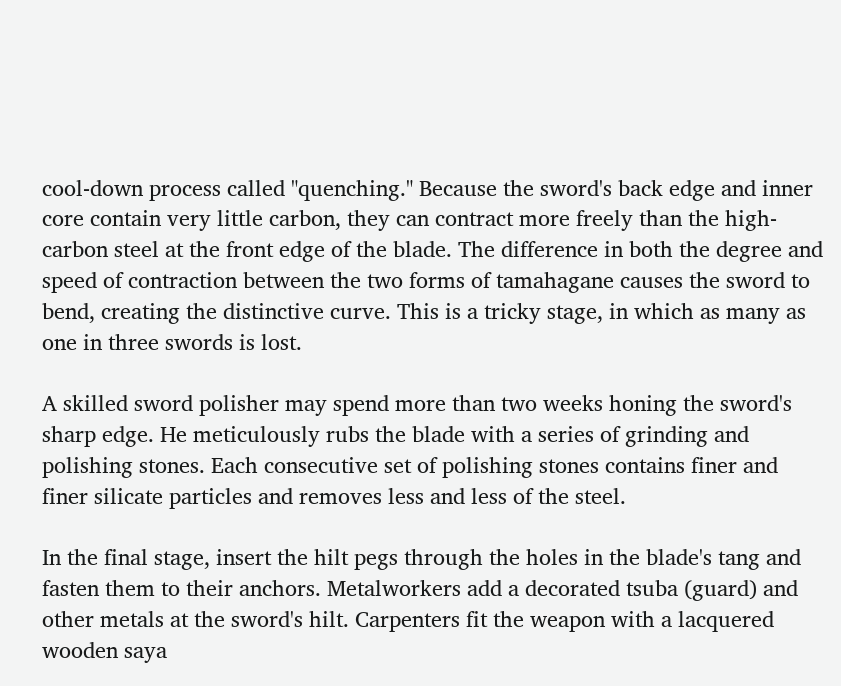cool-down process called "quenching." Because the sword's back edge and inner core contain very little carbon, they can contract more freely than the high-carbon steel at the front edge of the blade. The difference in both the degree and speed of contraction between the two forms of tamahagane causes the sword to bend, creating the distinctive curve. This is a tricky stage, in which as many as one in three swords is lost.

A skilled sword polisher may spend more than two weeks honing the sword's sharp edge. He meticulously rubs the blade with a series of grinding and polishing stones. Each consecutive set of polishing stones contains finer and finer silicate particles and removes less and less of the steel.

In the final stage, insert the hilt pegs through the holes in the blade's tang and fasten them to their anchors. Metalworkers add a decorated tsuba (guard) and other metals at the sword's hilt. Carpenters fit the weapon with a lacquered wooden saya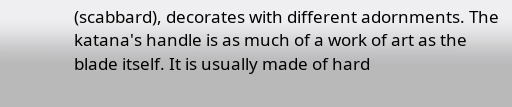(scabbard), decorates with different adornments. The katana's handle is as much of a work of art as the blade itself. It is usually made of hard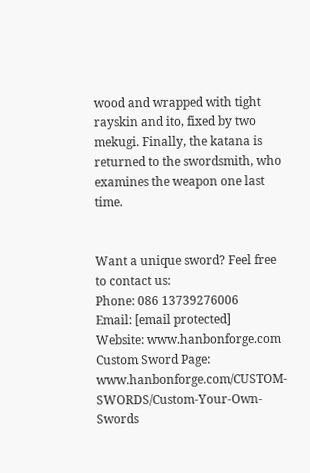wood and wrapped with tight rayskin and ito, fixed by two mekugi. Finally, the katana is returned to the swordsmith, who examines the weapon one last time.


Want a unique sword? Feel free to contact us:
Phone: 086 13739276006
Email: [email protected]
Website: www.hanbonforge.com
Custom Sword Page: www.hanbonforge.com/CUSTOM-SWORDS/Custom-Your-Own-Swords